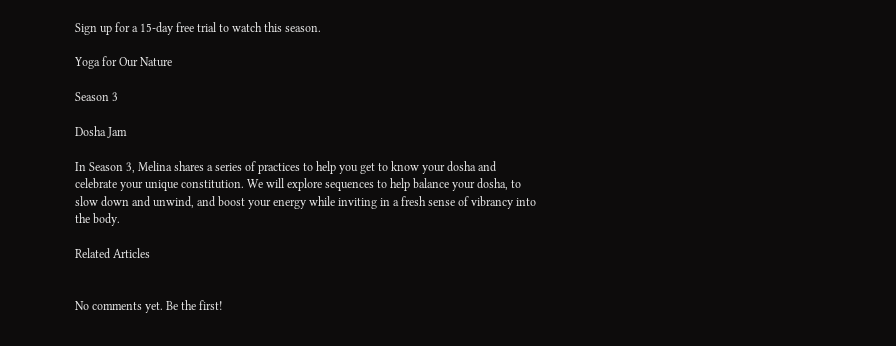Sign up for a 15-day free trial to watch this season.

Yoga for Our Nature

Season 3

Dosha Jam

In Season 3, Melina shares a series of practices to help you get to know your dosha and celebrate your unique constitution. We will explore sequences to help balance your dosha, to slow down and unwind, and boost your energy while inviting in a fresh sense of vibrancy into the body.

Related Articles


No comments yet. Be the first!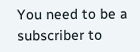You need to be a subscriber to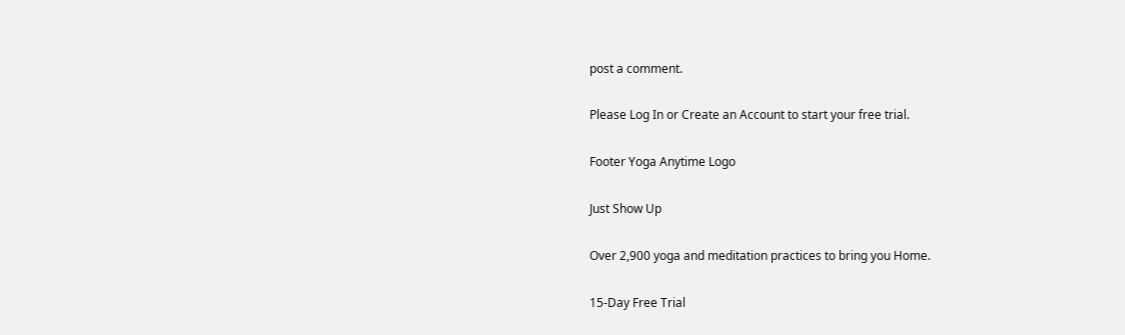post a comment.

Please Log In or Create an Account to start your free trial.

Footer Yoga Anytime Logo

Just Show Up

Over 2,900 yoga and meditation practices to bring you Home.

15-Day Free Trial